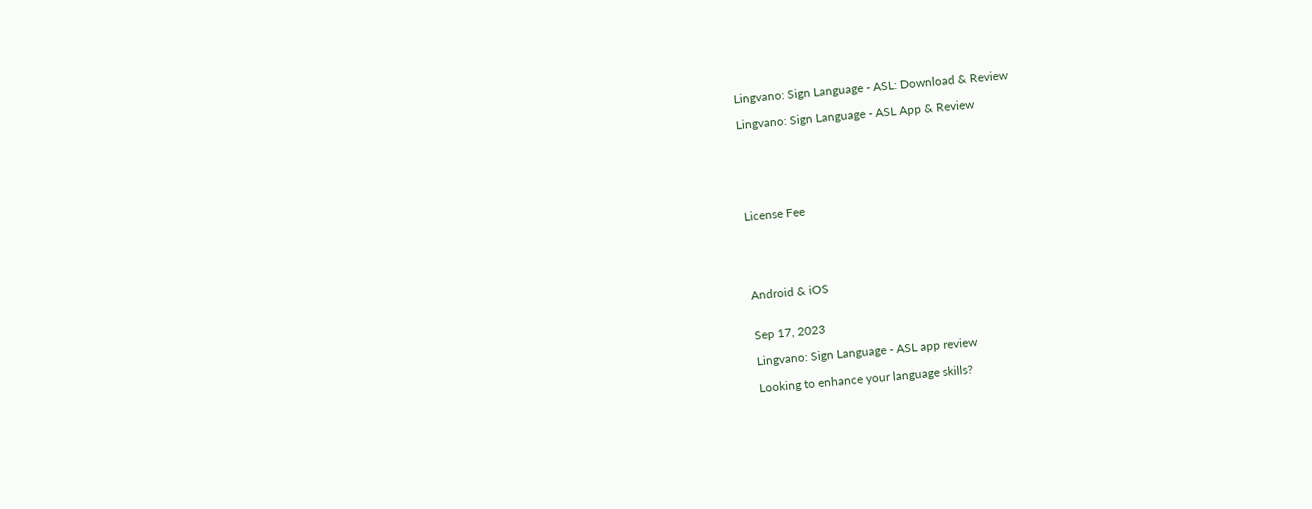Lingvano: Sign Language - ASL: Download & Review

Lingvano: Sign Language - ASL App & Review






License Fee





Android & iOS


Sep 17, 2023

Lingvano: Sign Language - ASL app review

Looking to enhance your language skills?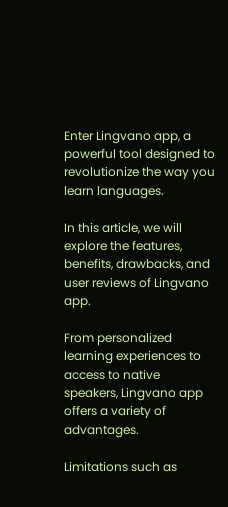Enter Lingvano app, a powerful tool designed to revolutionize the way you learn languages.

In this article, we will explore the features, benefits, drawbacks, and user reviews of Lingvano app.

From personalized learning experiences to access to native speakers, Lingvano app offers a variety of advantages.

Limitations such as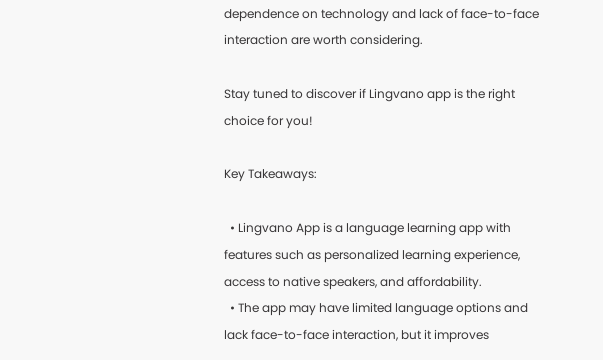dependence on technology and lack of face-to-face interaction are worth considering.

Stay tuned to discover if Lingvano app is the right choice for you!

Key Takeaways:

  • Lingvano App is a language learning app with features such as personalized learning experience, access to native speakers, and affordability.
  • The app may have limited language options and lack face-to-face interaction, but it improves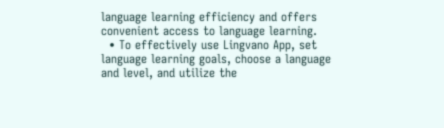language learning efficiency and offers convenient access to language learning.
  • To effectively use Lingvano App, set language learning goals, choose a language and level, and utilize the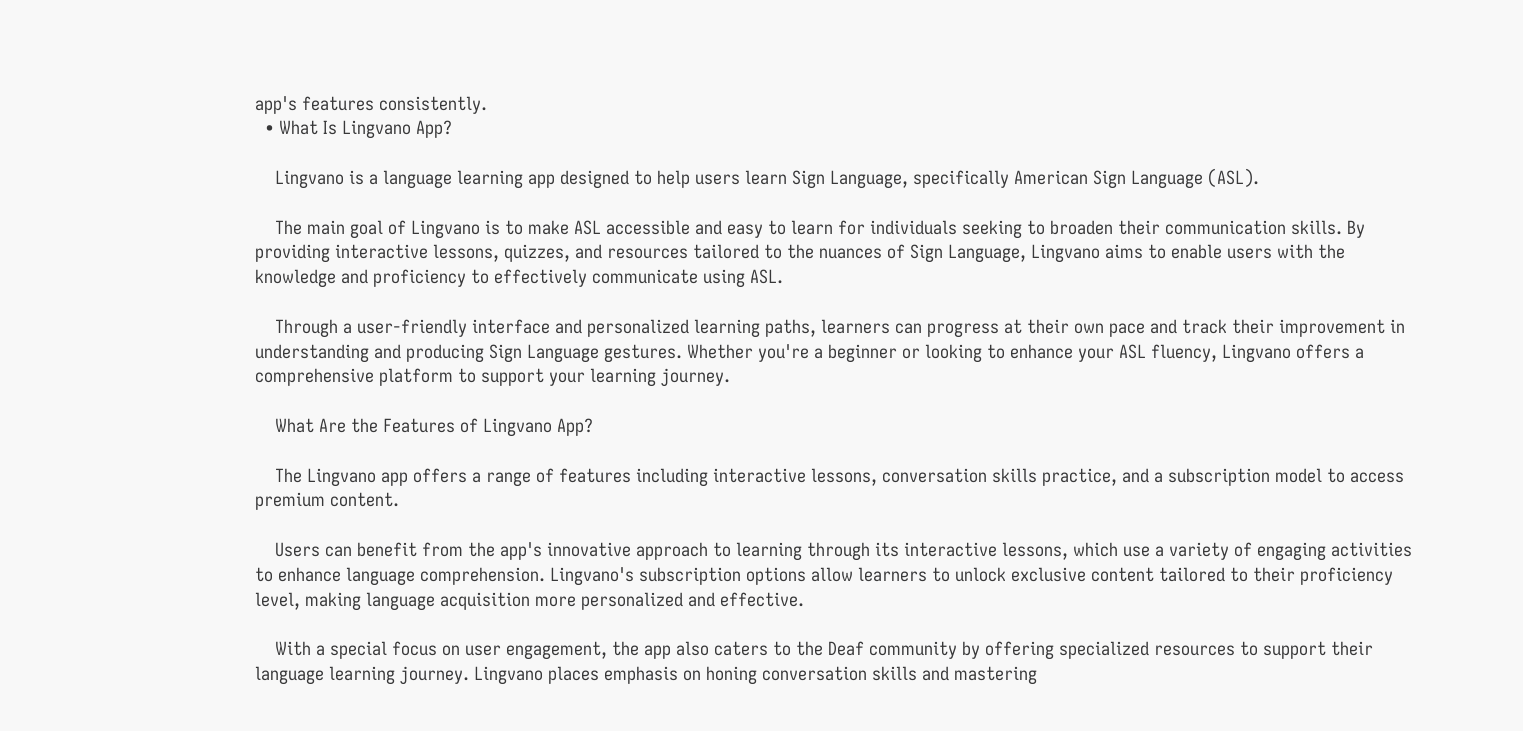app's features consistently.
  • What Is Lingvano App?

    Lingvano is a language learning app designed to help users learn Sign Language, specifically American Sign Language (ASL).

    The main goal of Lingvano is to make ASL accessible and easy to learn for individuals seeking to broaden their communication skills. By providing interactive lessons, quizzes, and resources tailored to the nuances of Sign Language, Lingvano aims to enable users with the knowledge and proficiency to effectively communicate using ASL.

    Through a user-friendly interface and personalized learning paths, learners can progress at their own pace and track their improvement in understanding and producing Sign Language gestures. Whether you're a beginner or looking to enhance your ASL fluency, Lingvano offers a comprehensive platform to support your learning journey.

    What Are the Features of Lingvano App?

    The Lingvano app offers a range of features including interactive lessons, conversation skills practice, and a subscription model to access premium content.

    Users can benefit from the app's innovative approach to learning through its interactive lessons, which use a variety of engaging activities to enhance language comprehension. Lingvano's subscription options allow learners to unlock exclusive content tailored to their proficiency level, making language acquisition more personalized and effective.

    With a special focus on user engagement, the app also caters to the Deaf community by offering specialized resources to support their language learning journey. Lingvano places emphasis on honing conversation skills and mastering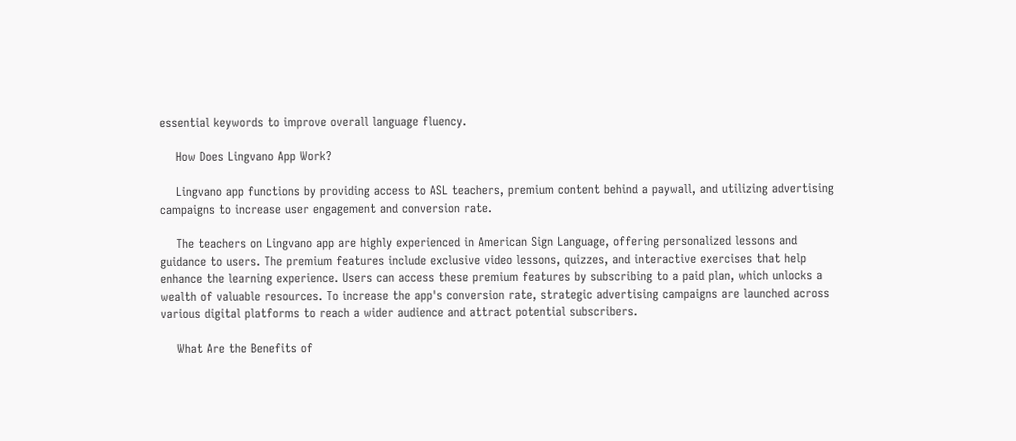essential keywords to improve overall language fluency.

    How Does Lingvano App Work?

    Lingvano app functions by providing access to ASL teachers, premium content behind a paywall, and utilizing advertising campaigns to increase user engagement and conversion rate.

    The teachers on Lingvano app are highly experienced in American Sign Language, offering personalized lessons and guidance to users. The premium features include exclusive video lessons, quizzes, and interactive exercises that help enhance the learning experience. Users can access these premium features by subscribing to a paid plan, which unlocks a wealth of valuable resources. To increase the app's conversion rate, strategic advertising campaigns are launched across various digital platforms to reach a wider audience and attract potential subscribers.

    What Are the Benefits of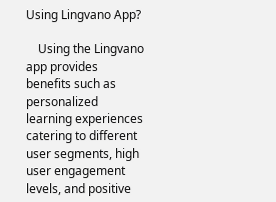Using Lingvano App?

    Using the Lingvano app provides benefits such as personalized learning experiences catering to different user segments, high user engagement levels, and positive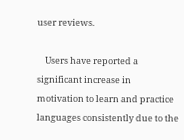user reviews.

    Users have reported a significant increase in motivation to learn and practice languages consistently due to the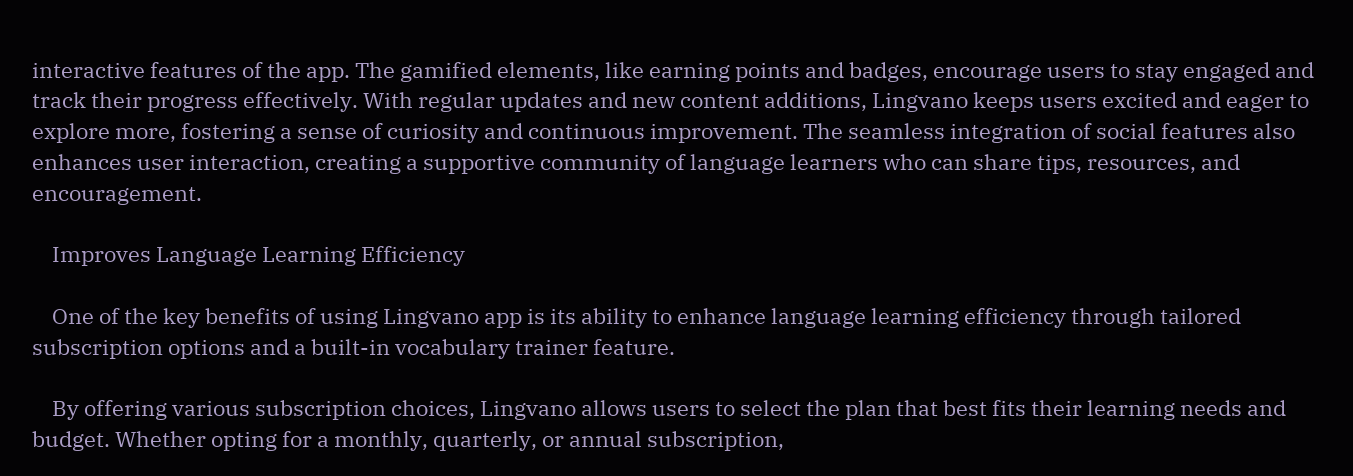interactive features of the app. The gamified elements, like earning points and badges, encourage users to stay engaged and track their progress effectively. With regular updates and new content additions, Lingvano keeps users excited and eager to explore more, fostering a sense of curiosity and continuous improvement. The seamless integration of social features also enhances user interaction, creating a supportive community of language learners who can share tips, resources, and encouragement.

    Improves Language Learning Efficiency

    One of the key benefits of using Lingvano app is its ability to enhance language learning efficiency through tailored subscription options and a built-in vocabulary trainer feature.

    By offering various subscription choices, Lingvano allows users to select the plan that best fits their learning needs and budget. Whether opting for a monthly, quarterly, or annual subscription,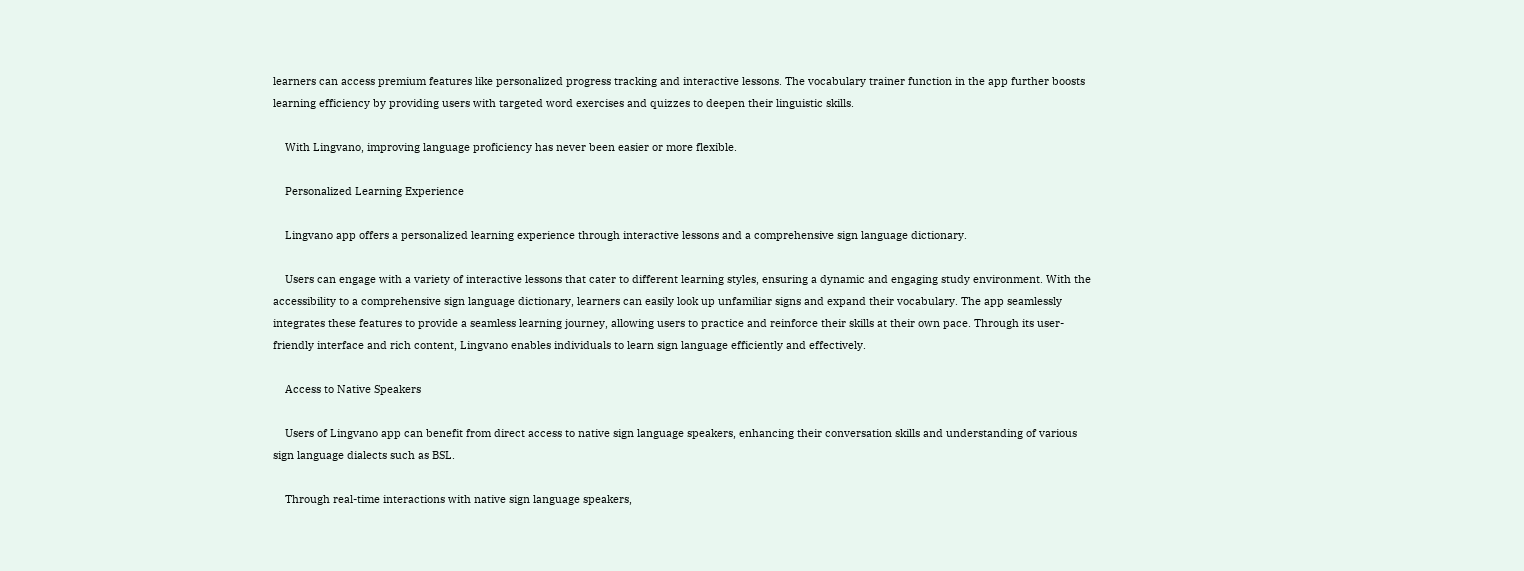learners can access premium features like personalized progress tracking and interactive lessons. The vocabulary trainer function in the app further boosts learning efficiency by providing users with targeted word exercises and quizzes to deepen their linguistic skills.

    With Lingvano, improving language proficiency has never been easier or more flexible.

    Personalized Learning Experience

    Lingvano app offers a personalized learning experience through interactive lessons and a comprehensive sign language dictionary.

    Users can engage with a variety of interactive lessons that cater to different learning styles, ensuring a dynamic and engaging study environment. With the accessibility to a comprehensive sign language dictionary, learners can easily look up unfamiliar signs and expand their vocabulary. The app seamlessly integrates these features to provide a seamless learning journey, allowing users to practice and reinforce their skills at their own pace. Through its user-friendly interface and rich content, Lingvano enables individuals to learn sign language efficiently and effectively.

    Access to Native Speakers

    Users of Lingvano app can benefit from direct access to native sign language speakers, enhancing their conversation skills and understanding of various sign language dialects such as BSL.

    Through real-time interactions with native sign language speakers,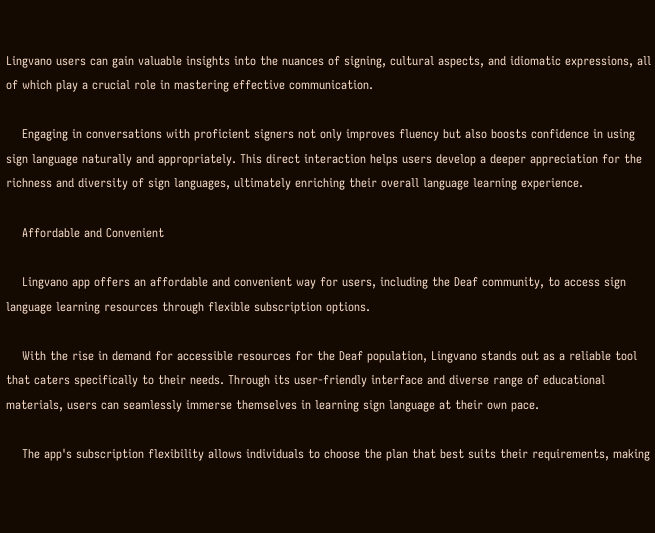Lingvano users can gain valuable insights into the nuances of signing, cultural aspects, and idiomatic expressions, all of which play a crucial role in mastering effective communication.

    Engaging in conversations with proficient signers not only improves fluency but also boosts confidence in using sign language naturally and appropriately. This direct interaction helps users develop a deeper appreciation for the richness and diversity of sign languages, ultimately enriching their overall language learning experience.

    Affordable and Convenient

    Lingvano app offers an affordable and convenient way for users, including the Deaf community, to access sign language learning resources through flexible subscription options.

    With the rise in demand for accessible resources for the Deaf population, Lingvano stands out as a reliable tool that caters specifically to their needs. Through its user-friendly interface and diverse range of educational materials, users can seamlessly immerse themselves in learning sign language at their own pace.

    The app's subscription flexibility allows individuals to choose the plan that best suits their requirements, making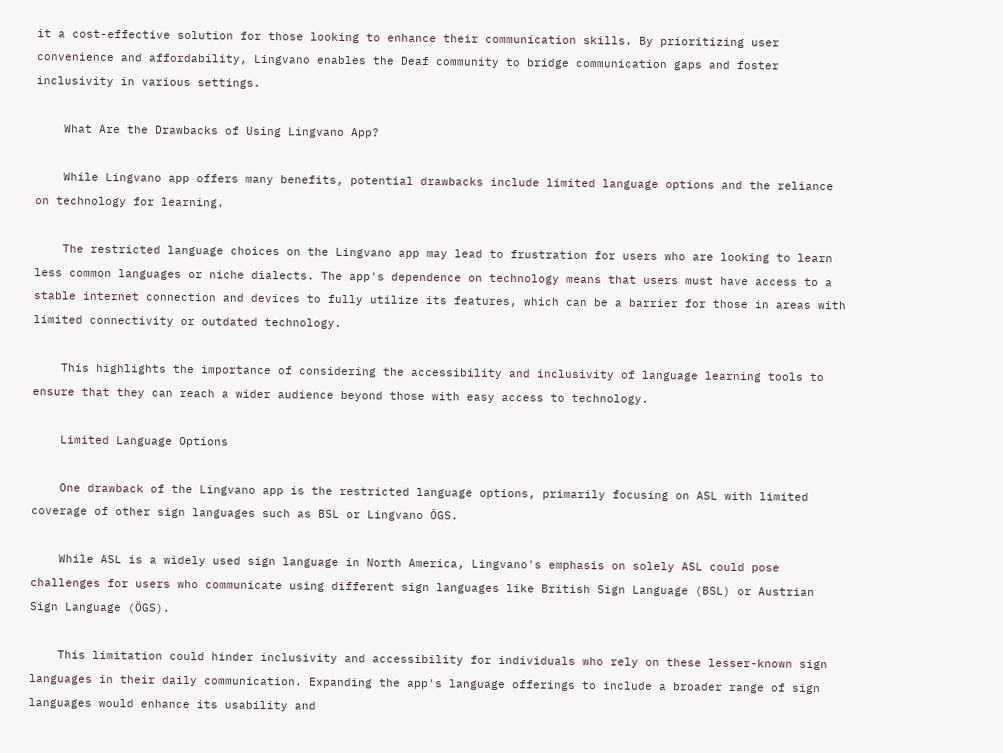it a cost-effective solution for those looking to enhance their communication skills. By prioritizing user convenience and affordability, Lingvano enables the Deaf community to bridge communication gaps and foster inclusivity in various settings.

    What Are the Drawbacks of Using Lingvano App?

    While Lingvano app offers many benefits, potential drawbacks include limited language options and the reliance on technology for learning.

    The restricted language choices on the Lingvano app may lead to frustration for users who are looking to learn less common languages or niche dialects. The app's dependence on technology means that users must have access to a stable internet connection and devices to fully utilize its features, which can be a barrier for those in areas with limited connectivity or outdated technology.

    This highlights the importance of considering the accessibility and inclusivity of language learning tools to ensure that they can reach a wider audience beyond those with easy access to technology.

    Limited Language Options

    One drawback of the Lingvano app is the restricted language options, primarily focusing on ASL with limited coverage of other sign languages such as BSL or Lingvano ÖGS.

    While ASL is a widely used sign language in North America, Lingvano's emphasis on solely ASL could pose challenges for users who communicate using different sign languages like British Sign Language (BSL) or Austrian Sign Language (ÖGS).

    This limitation could hinder inclusivity and accessibility for individuals who rely on these lesser-known sign languages in their daily communication. Expanding the app's language offerings to include a broader range of sign languages would enhance its usability and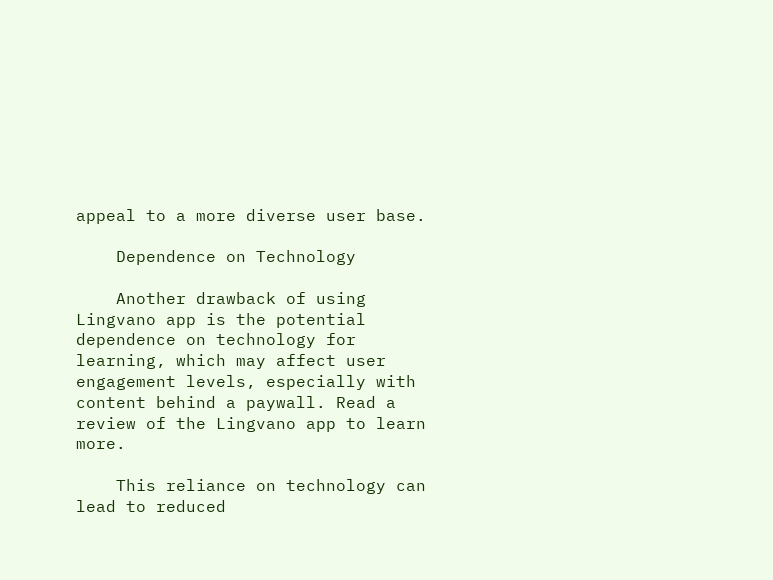appeal to a more diverse user base.

    Dependence on Technology

    Another drawback of using Lingvano app is the potential dependence on technology for learning, which may affect user engagement levels, especially with content behind a paywall. Read a review of the Lingvano app to learn more.

    This reliance on technology can lead to reduced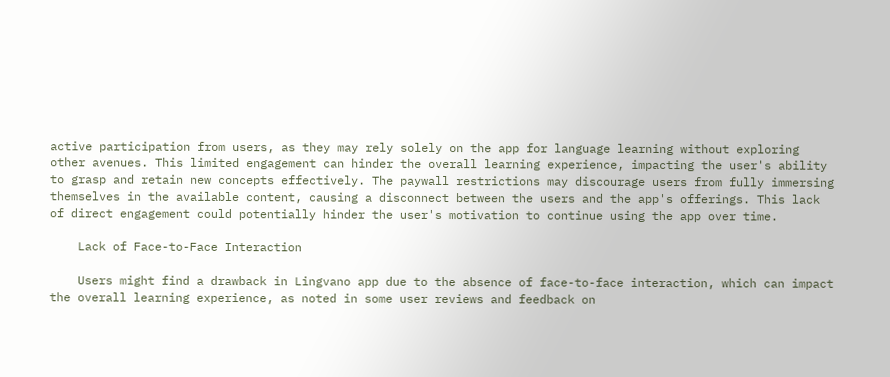active participation from users, as they may rely solely on the app for language learning without exploring other avenues. This limited engagement can hinder the overall learning experience, impacting the user's ability to grasp and retain new concepts effectively. The paywall restrictions may discourage users from fully immersing themselves in the available content, causing a disconnect between the users and the app's offerings. This lack of direct engagement could potentially hinder the user's motivation to continue using the app over time.

    Lack of Face-to-Face Interaction

    Users might find a drawback in Lingvano app due to the absence of face-to-face interaction, which can impact the overall learning experience, as noted in some user reviews and feedback on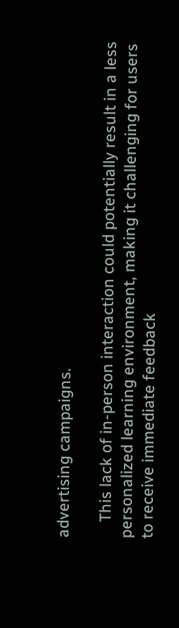advertising campaigns.

    This lack of in-person interaction could potentially result in a less personalized learning environment, making it challenging for users to receive immediate feedback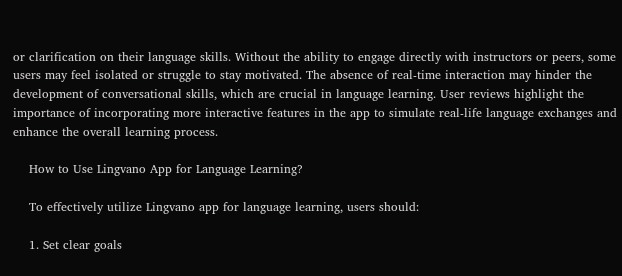or clarification on their language skills. Without the ability to engage directly with instructors or peers, some users may feel isolated or struggle to stay motivated. The absence of real-time interaction may hinder the development of conversational skills, which are crucial in language learning. User reviews highlight the importance of incorporating more interactive features in the app to simulate real-life language exchanges and enhance the overall learning process.

    How to Use Lingvano App for Language Learning?

    To effectively utilize Lingvano app for language learning, users should:

    1. Set clear goals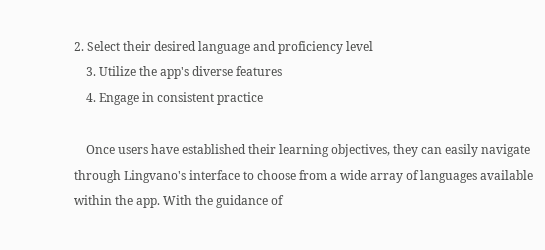2. Select their desired language and proficiency level
    3. Utilize the app's diverse features
    4. Engage in consistent practice

    Once users have established their learning objectives, they can easily navigate through Lingvano's interface to choose from a wide array of languages available within the app. With the guidance of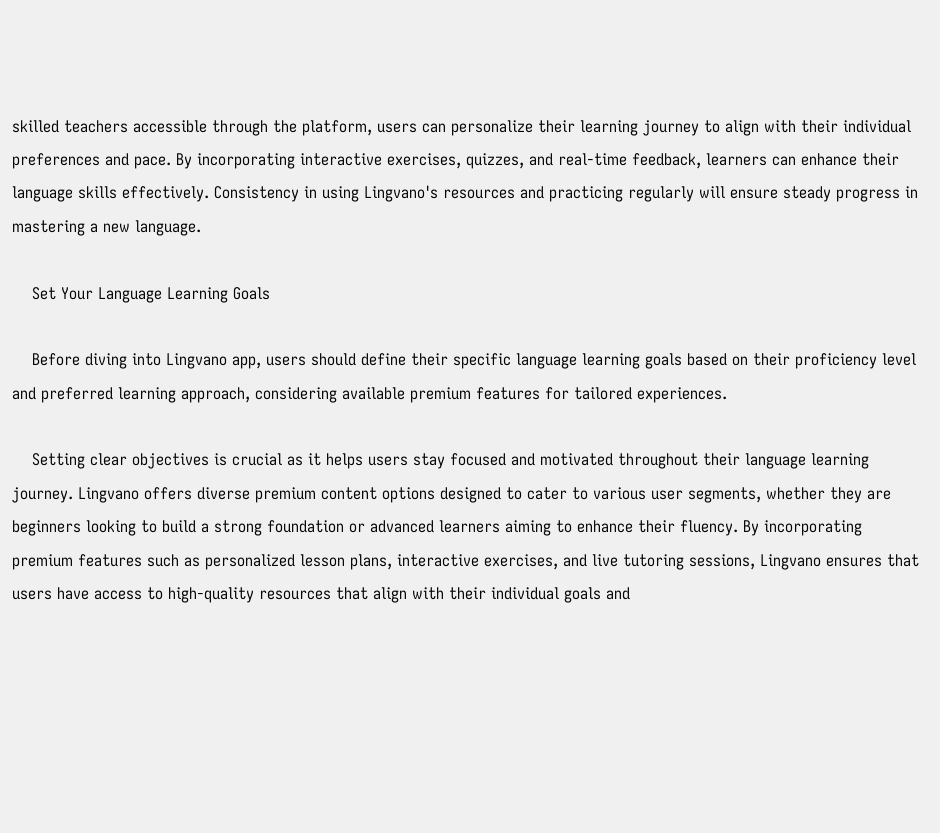skilled teachers accessible through the platform, users can personalize their learning journey to align with their individual preferences and pace. By incorporating interactive exercises, quizzes, and real-time feedback, learners can enhance their language skills effectively. Consistency in using Lingvano's resources and practicing regularly will ensure steady progress in mastering a new language.

    Set Your Language Learning Goals

    Before diving into Lingvano app, users should define their specific language learning goals based on their proficiency level and preferred learning approach, considering available premium features for tailored experiences.

    Setting clear objectives is crucial as it helps users stay focused and motivated throughout their language learning journey. Lingvano offers diverse premium content options designed to cater to various user segments, whether they are beginners looking to build a strong foundation or advanced learners aiming to enhance their fluency. By incorporating premium features such as personalized lesson plans, interactive exercises, and live tutoring sessions, Lingvano ensures that users have access to high-quality resources that align with their individual goals and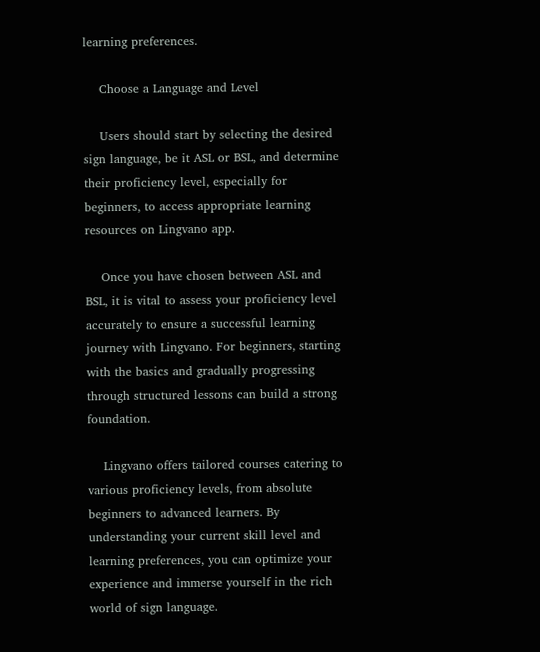learning preferences.

    Choose a Language and Level

    Users should start by selecting the desired sign language, be it ASL or BSL, and determine their proficiency level, especially for beginners, to access appropriate learning resources on Lingvano app.

    Once you have chosen between ASL and BSL, it is vital to assess your proficiency level accurately to ensure a successful learning journey with Lingvano. For beginners, starting with the basics and gradually progressing through structured lessons can build a strong foundation.

    Lingvano offers tailored courses catering to various proficiency levels, from absolute beginners to advanced learners. By understanding your current skill level and learning preferences, you can optimize your experience and immerse yourself in the rich world of sign language.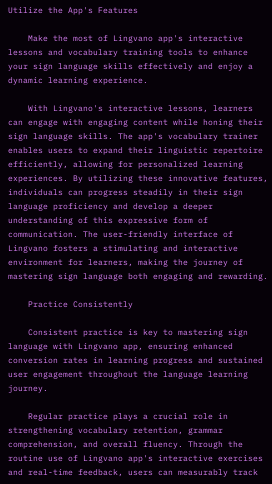Utilize the App's Features

    Make the most of Lingvano app's interactive lessons and vocabulary training tools to enhance your sign language skills effectively and enjoy a dynamic learning experience.

    With Lingvano's interactive lessons, learners can engage with engaging content while honing their sign language skills. The app's vocabulary trainer enables users to expand their linguistic repertoire efficiently, allowing for personalized learning experiences. By utilizing these innovative features, individuals can progress steadily in their sign language proficiency and develop a deeper understanding of this expressive form of communication. The user-friendly interface of Lingvano fosters a stimulating and interactive environment for learners, making the journey of mastering sign language both engaging and rewarding.

    Practice Consistently

    Consistent practice is key to mastering sign language with Lingvano app, ensuring enhanced conversion rates in learning progress and sustained user engagement throughout the language learning journey.

    Regular practice plays a crucial role in strengthening vocabulary retention, grammar comprehension, and overall fluency. Through the routine use of Lingvano app's interactive exercises and real-time feedback, users can measurably track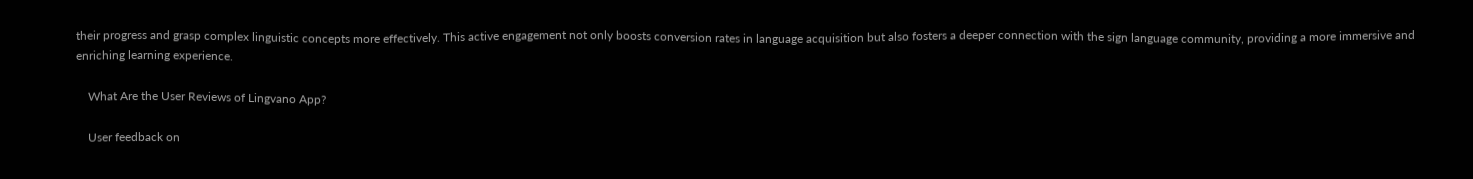their progress and grasp complex linguistic concepts more effectively. This active engagement not only boosts conversion rates in language acquisition but also fosters a deeper connection with the sign language community, providing a more immersive and enriching learning experience.

    What Are the User Reviews of Lingvano App?

    User feedback on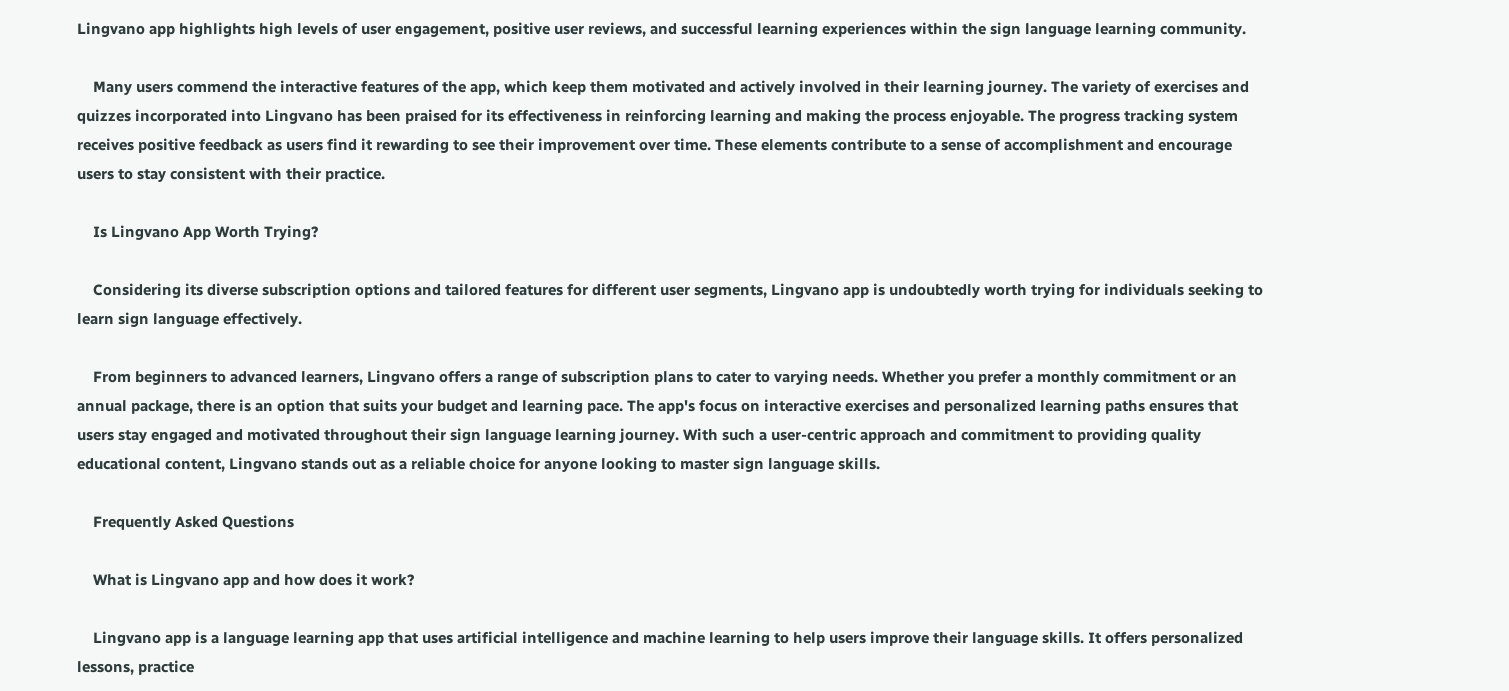Lingvano app highlights high levels of user engagement, positive user reviews, and successful learning experiences within the sign language learning community.

    Many users commend the interactive features of the app, which keep them motivated and actively involved in their learning journey. The variety of exercises and quizzes incorporated into Lingvano has been praised for its effectiveness in reinforcing learning and making the process enjoyable. The progress tracking system receives positive feedback as users find it rewarding to see their improvement over time. These elements contribute to a sense of accomplishment and encourage users to stay consistent with their practice.

    Is Lingvano App Worth Trying?

    Considering its diverse subscription options and tailored features for different user segments, Lingvano app is undoubtedly worth trying for individuals seeking to learn sign language effectively.

    From beginners to advanced learners, Lingvano offers a range of subscription plans to cater to varying needs. Whether you prefer a monthly commitment or an annual package, there is an option that suits your budget and learning pace. The app's focus on interactive exercises and personalized learning paths ensures that users stay engaged and motivated throughout their sign language learning journey. With such a user-centric approach and commitment to providing quality educational content, Lingvano stands out as a reliable choice for anyone looking to master sign language skills.

    Frequently Asked Questions

    What is Lingvano app and how does it work?

    Lingvano app is a language learning app that uses artificial intelligence and machine learning to help users improve their language skills. It offers personalized lessons, practice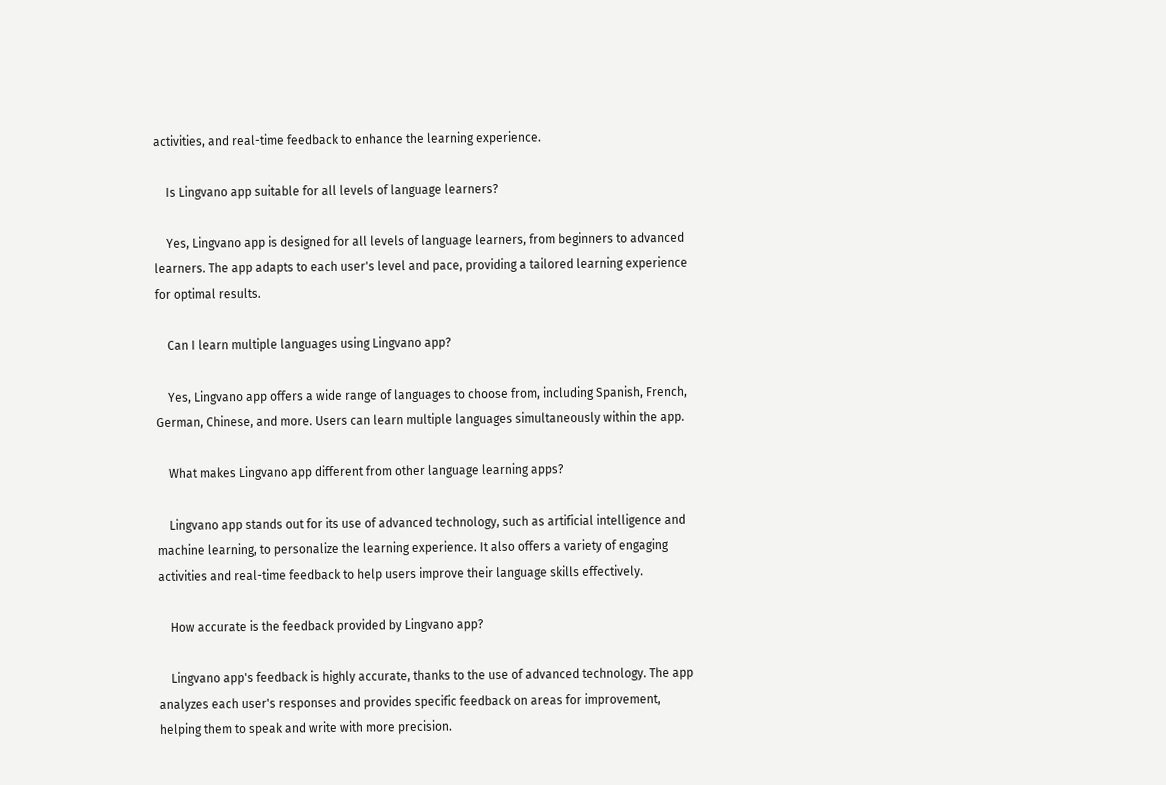activities, and real-time feedback to enhance the learning experience.

    Is Lingvano app suitable for all levels of language learners?

    Yes, Lingvano app is designed for all levels of language learners, from beginners to advanced learners. The app adapts to each user's level and pace, providing a tailored learning experience for optimal results.

    Can I learn multiple languages using Lingvano app?

    Yes, Lingvano app offers a wide range of languages to choose from, including Spanish, French, German, Chinese, and more. Users can learn multiple languages simultaneously within the app.

    What makes Lingvano app different from other language learning apps?

    Lingvano app stands out for its use of advanced technology, such as artificial intelligence and machine learning, to personalize the learning experience. It also offers a variety of engaging activities and real-time feedback to help users improve their language skills effectively.

    How accurate is the feedback provided by Lingvano app?

    Lingvano app's feedback is highly accurate, thanks to the use of advanced technology. The app analyzes each user's responses and provides specific feedback on areas for improvement, helping them to speak and write with more precision.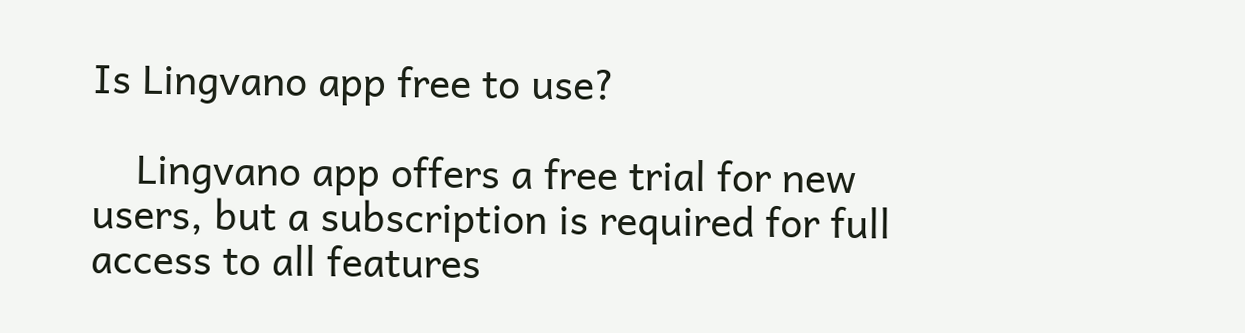Is Lingvano app free to use?

    Lingvano app offers a free trial for new users, but a subscription is required for full access to all features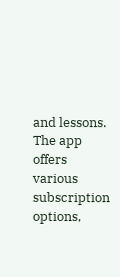and lessons. The app offers various subscription options,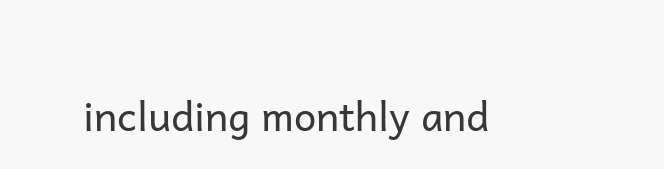including monthly and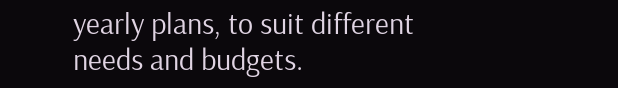yearly plans, to suit different needs and budgets.